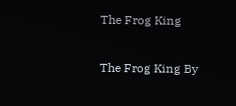The Frog King

The Frog King By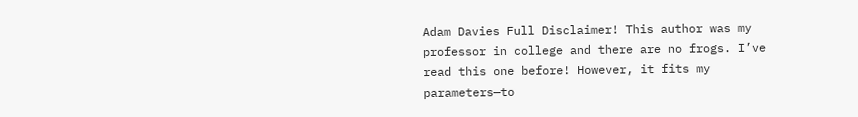Adam Davies Full Disclaimer! This author was my professor in college and there are no frogs. I’ve read this one before! However, it fits my parameters—to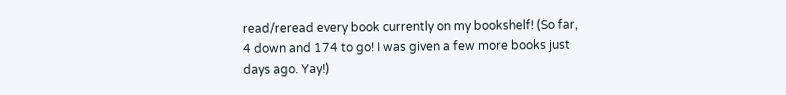read/reread every book currently on my bookshelf! (So far, 4 down and 174 to go! I was given a few more books just days ago. Yay!)